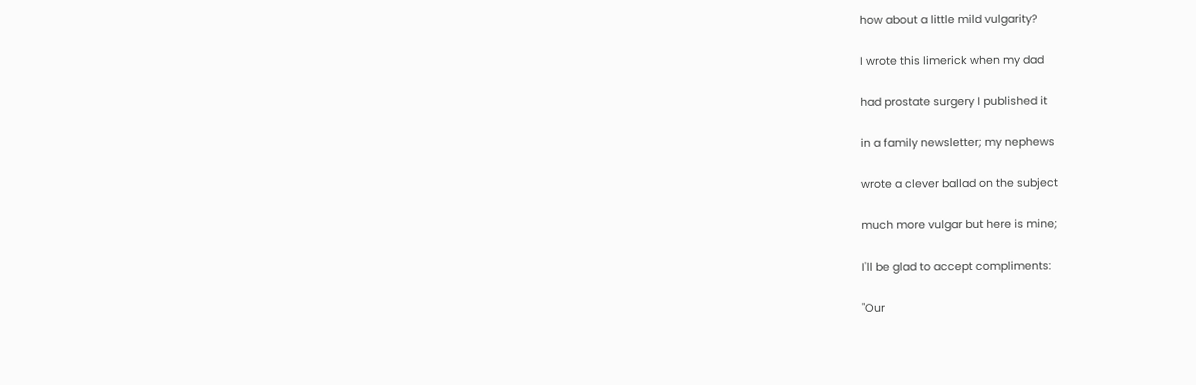how about a little mild vulgarity?

I wrote this limerick when my dad

had prostate surgery I published it

in a family newsletter; my nephews

wrote a clever ballad on the subject

much more vulgar but here is mine;

I'll be glad to accept compliments:

"Our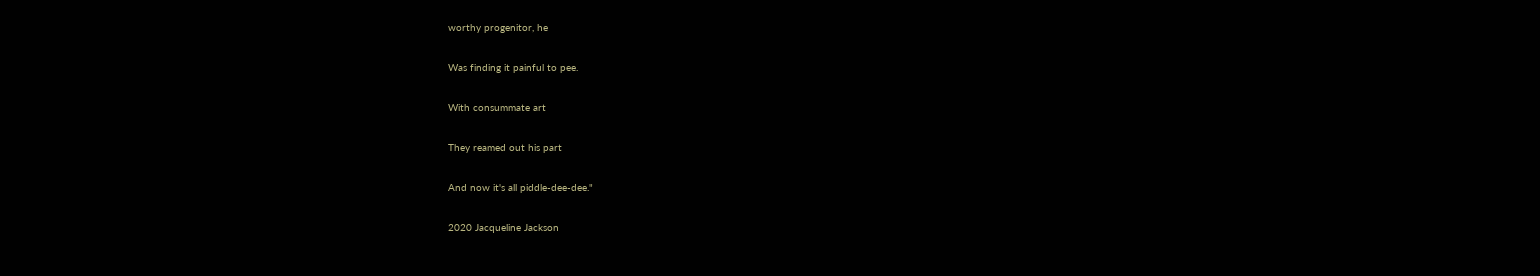worthy progenitor, he

Was finding it painful to pee.

With consummate art

They reamed out his part

And now it's all piddle-dee-dee."

2020 Jacqueline Jackson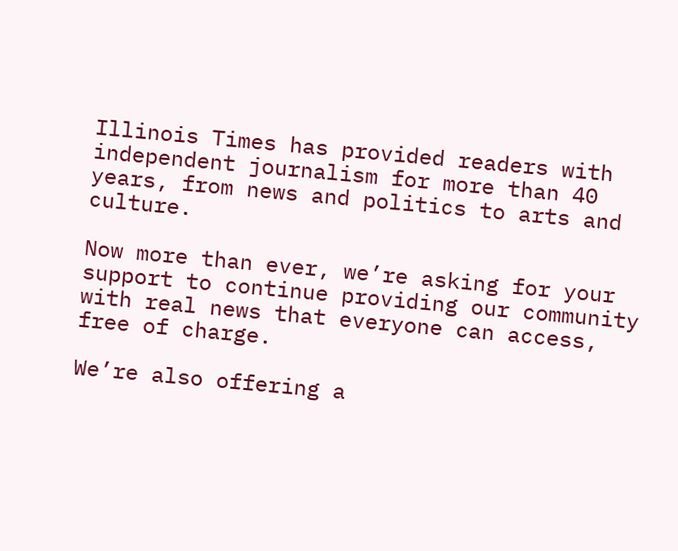Illinois Times has provided readers with independent journalism for more than 40 years, from news and politics to arts and culture.

Now more than ever, we’re asking for your support to continue providing our community with real news that everyone can access, free of charge.

We’re also offering a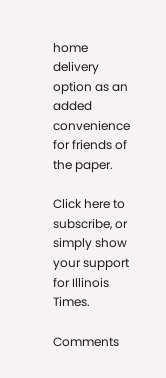home delivery option as an added convenience for friends of the paper.

Click here to subscribe, or simply show your support for Illinois Times.

Comments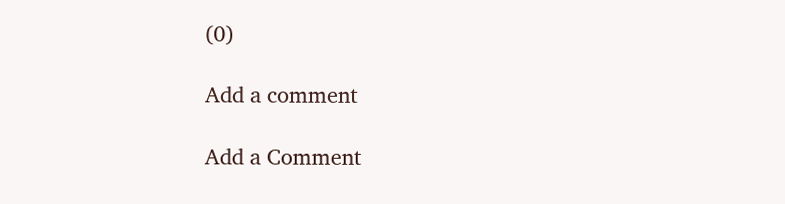(0)

Add a comment

Add a Comment